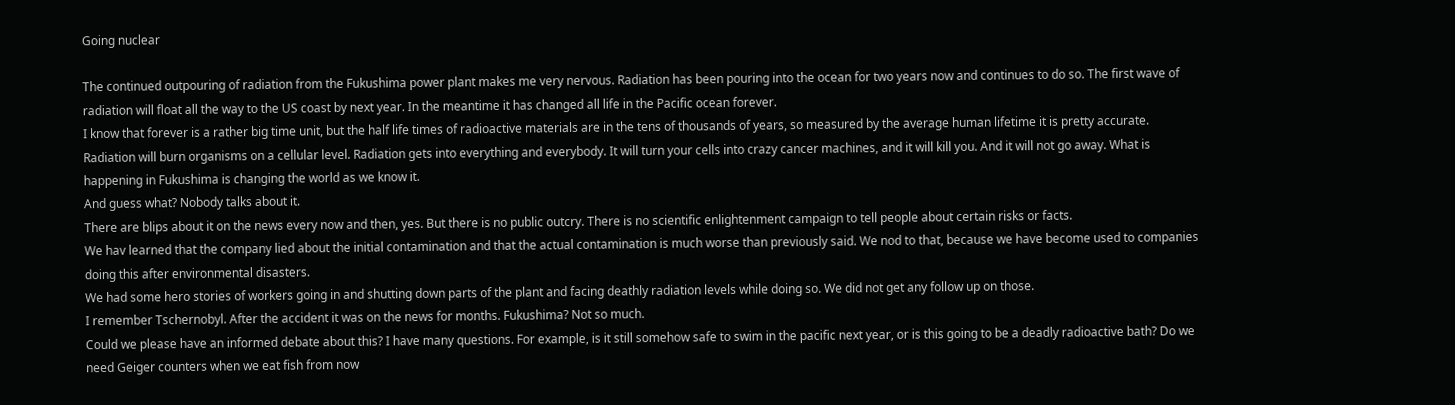Going nuclear

The continued outpouring of radiation from the Fukushima power plant makes me very nervous. Radiation has been pouring into the ocean for two years now and continues to do so. The first wave of radiation will float all the way to the US coast by next year. In the meantime it has changed all life in the Pacific ocean forever.
I know that forever is a rather big time unit, but the half life times of radioactive materials are in the tens of thousands of years, so measured by the average human lifetime it is pretty accurate.
Radiation will burn organisms on a cellular level. Radiation gets into everything and everybody. It will turn your cells into crazy cancer machines, and it will kill you. And it will not go away. What is happening in Fukushima is changing the world as we know it.
And guess what? Nobody talks about it.
There are blips about it on the news every now and then, yes. But there is no public outcry. There is no scientific enlightenment campaign to tell people about certain risks or facts.
We hav learned that the company lied about the initial contamination and that the actual contamination is much worse than previously said. We nod to that, because we have become used to companies doing this after environmental disasters.
We had some hero stories of workers going in and shutting down parts of the plant and facing deathly radiation levels while doing so. We did not get any follow up on those.
I remember Tschernobyl. After the accident it was on the news for months. Fukushima? Not so much.
Could we please have an informed debate about this? I have many questions. For example, is it still somehow safe to swim in the pacific next year, or is this going to be a deadly radioactive bath? Do we need Geiger counters when we eat fish from now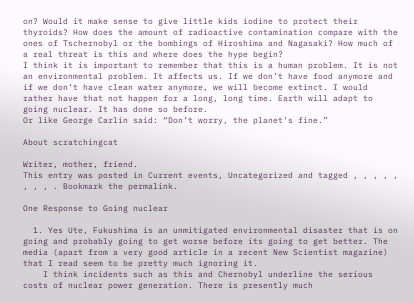on? Would it make sense to give little kids iodine to protect their thyroids? How does the amount of radioactive contamination compare with the ones of Tschernobyl or the bombings of Hiroshima and Nagasaki? How much of a real threat is this and where does the hype begin?
I think it is important to remember that this is a human problem. It is not an environmental problem. It affects us. If we don’t have food anymore and if we don’t have clean water anymore, we will become extinct. I would rather have that not happen for a long, long time. Earth will adapt to going nuclear. It has done so before.
Or like George Carlin said: “Don’t worry, the planet’s fine.”

About scratchingcat

Writer, mother, friend.
This entry was posted in Current events, Uncategorized and tagged , , , , , , , , . Bookmark the permalink.

One Response to Going nuclear

  1. Yes Ute, Fukushima is an unmitigated environmental disaster that is on going and probably going to get worse before its going to get better. The media (apart from a very good article in a recent New Scientist magazine) that I read seem to be pretty much ignoring it.
    I think incidents such as this and Chernobyl underline the serious costs of nuclear power generation. There is presently much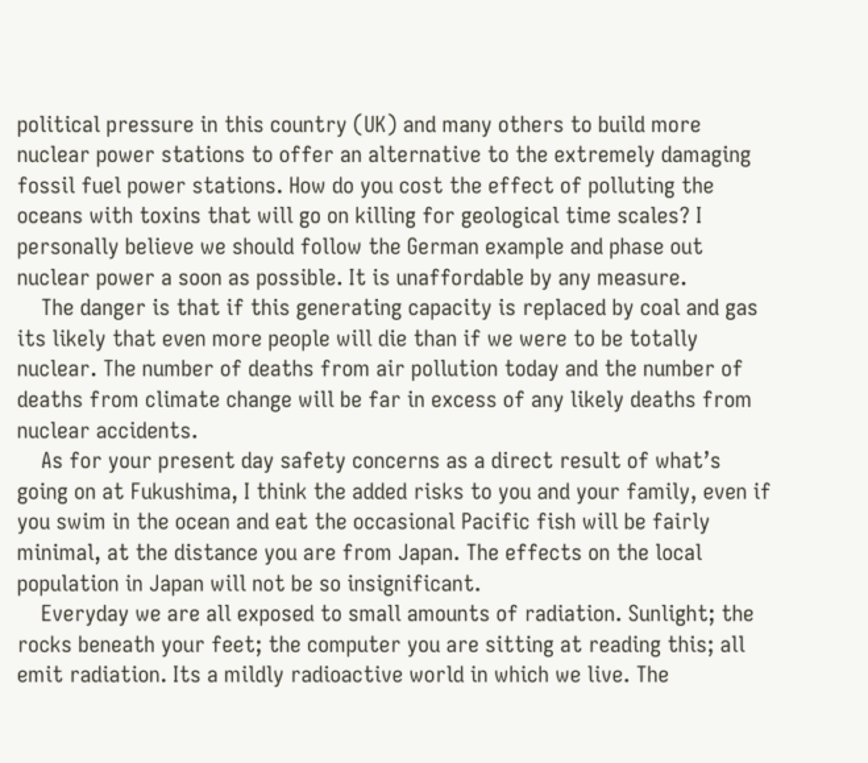political pressure in this country (UK) and many others to build more nuclear power stations to offer an alternative to the extremely damaging fossil fuel power stations. How do you cost the effect of polluting the oceans with toxins that will go on killing for geological time scales? I personally believe we should follow the German example and phase out nuclear power a soon as possible. It is unaffordable by any measure.
    The danger is that if this generating capacity is replaced by coal and gas its likely that even more people will die than if we were to be totally nuclear. The number of deaths from air pollution today and the number of deaths from climate change will be far in excess of any likely deaths from nuclear accidents.
    As for your present day safety concerns as a direct result of what’s going on at Fukushima, I think the added risks to you and your family, even if you swim in the ocean and eat the occasional Pacific fish will be fairly minimal, at the distance you are from Japan. The effects on the local population in Japan will not be so insignificant.
    Everyday we are all exposed to small amounts of radiation. Sunlight; the rocks beneath your feet; the computer you are sitting at reading this; all emit radiation. Its a mildly radioactive world in which we live. The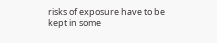risks of exposure have to be kept in some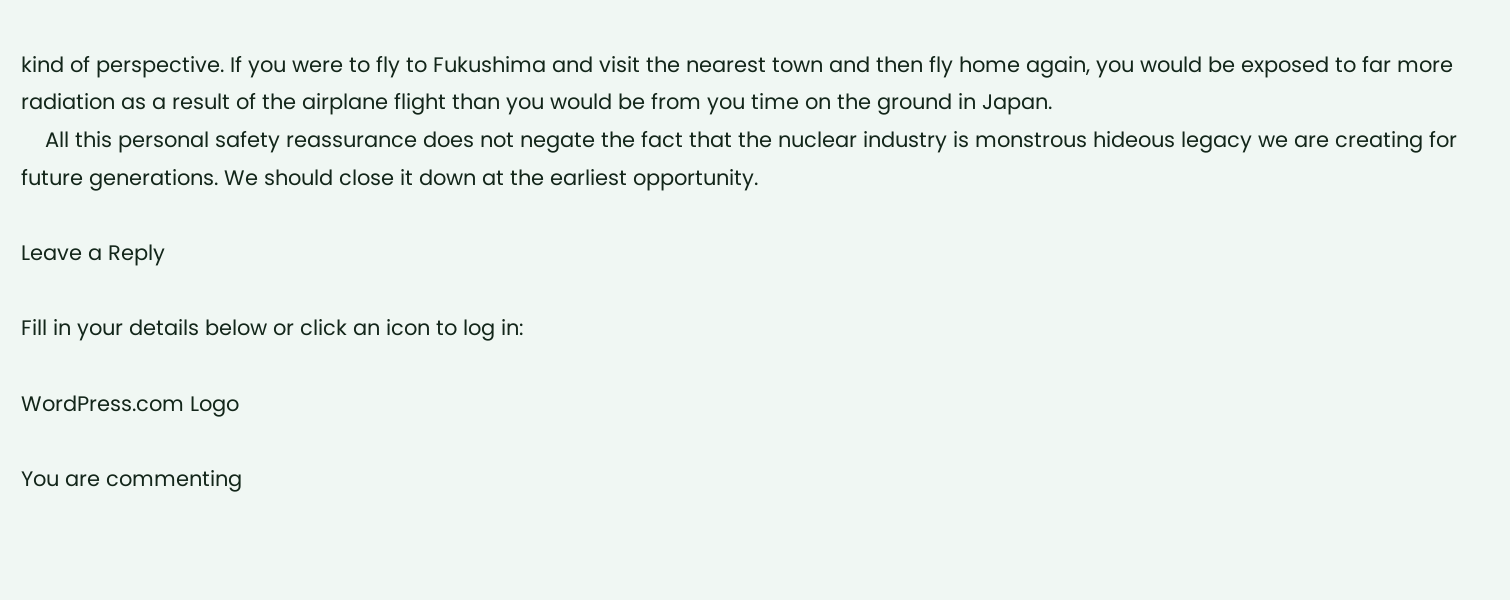kind of perspective. If you were to fly to Fukushima and visit the nearest town and then fly home again, you would be exposed to far more radiation as a result of the airplane flight than you would be from you time on the ground in Japan.
    All this personal safety reassurance does not negate the fact that the nuclear industry is monstrous hideous legacy we are creating for future generations. We should close it down at the earliest opportunity.

Leave a Reply

Fill in your details below or click an icon to log in:

WordPress.com Logo

You are commenting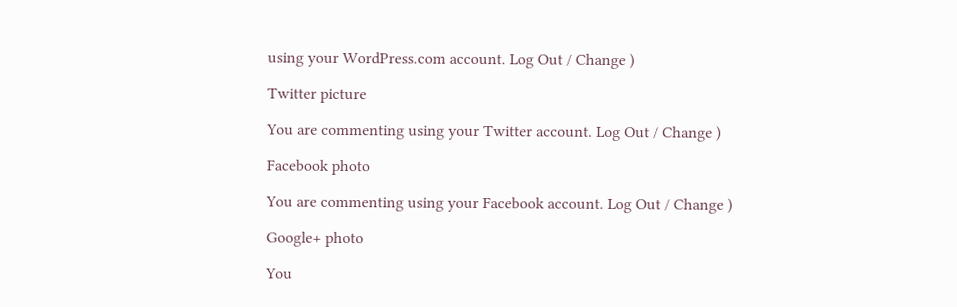using your WordPress.com account. Log Out / Change )

Twitter picture

You are commenting using your Twitter account. Log Out / Change )

Facebook photo

You are commenting using your Facebook account. Log Out / Change )

Google+ photo

You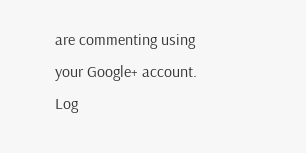are commenting using your Google+ account. Log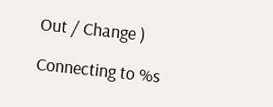Out / Change )

Connecting to %s